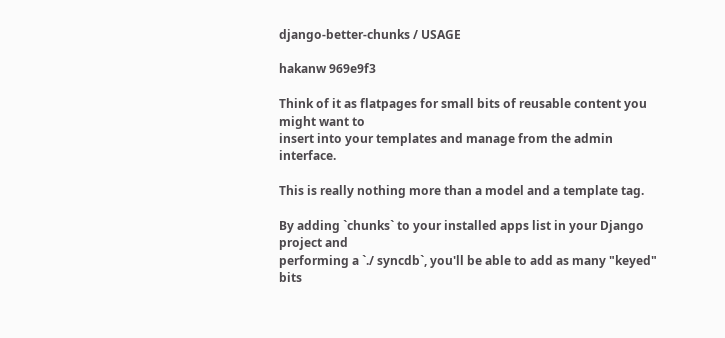django-better-chunks / USAGE

hakanw 969e9f3

Think of it as flatpages for small bits of reusable content you might want to
insert into your templates and manage from the admin interface.

This is really nothing more than a model and a template tag.

By adding `chunks` to your installed apps list in your Django project and
performing a `./ syncdb`, you'll be able to add as many "keyed" bits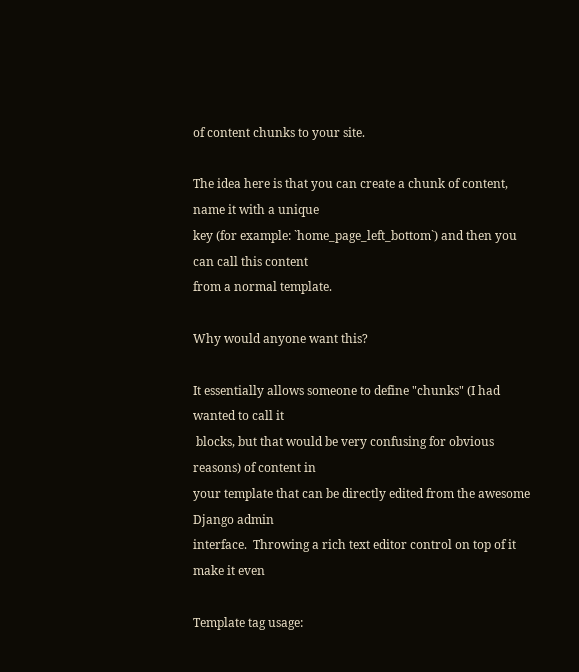of content chunks to your site.

The idea here is that you can create a chunk of content, name it with a unique
key (for example: `home_page_left_bottom`) and then you can call this content
from a normal template.

Why would anyone want this?

It essentially allows someone to define "chunks" (I had wanted to call it
 blocks, but that would be very confusing for obvious reasons) of content in
your template that can be directly edited from the awesome Django admin
interface.  Throwing a rich text editor control on top of it make it even

Template tag usage: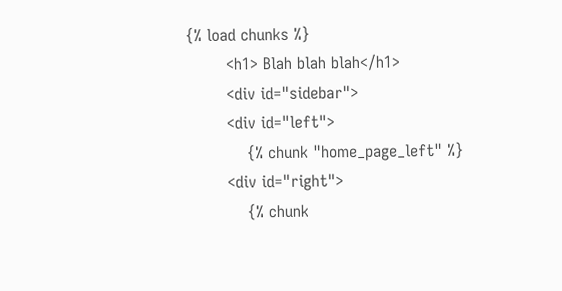{% load chunks %}
        <h1> Blah blah blah</h1>
        <div id="sidebar">
        <div id="left">
            {% chunk "home_page_left" %}
        <div id="right">
            {% chunk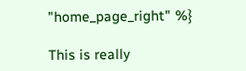"home_page_right" %}

This is really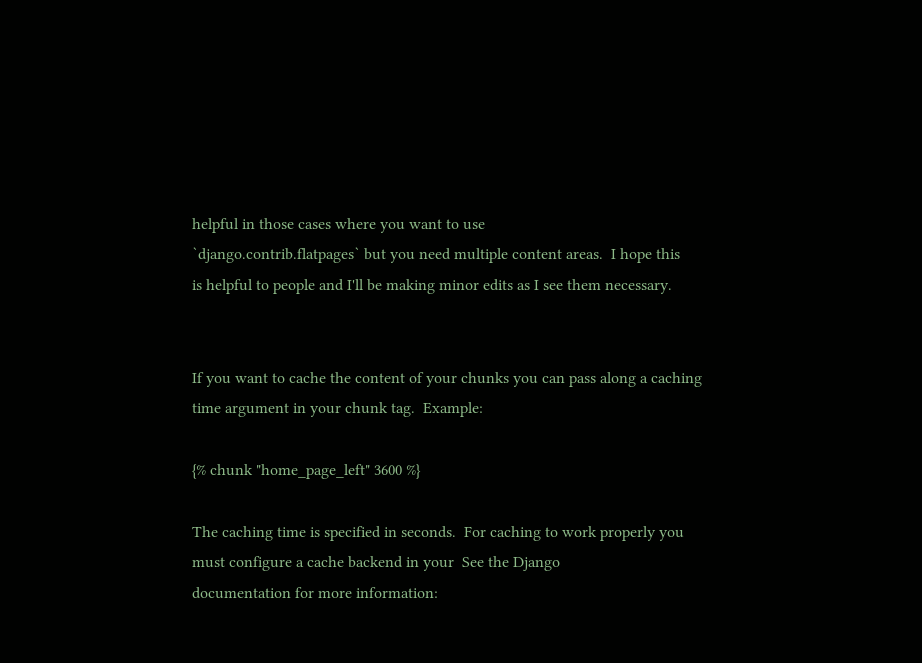helpful in those cases where you want to use
`django.contrib.flatpages` but you need multiple content areas.  I hope this
is helpful to people and I'll be making minor edits as I see them necessary.


If you want to cache the content of your chunks you can pass along a caching
time argument in your chunk tag.  Example:

{% chunk "home_page_left" 3600 %}

The caching time is specified in seconds.  For caching to work properly you
must configure a cache backend in your  See the Django
documentation for more information: